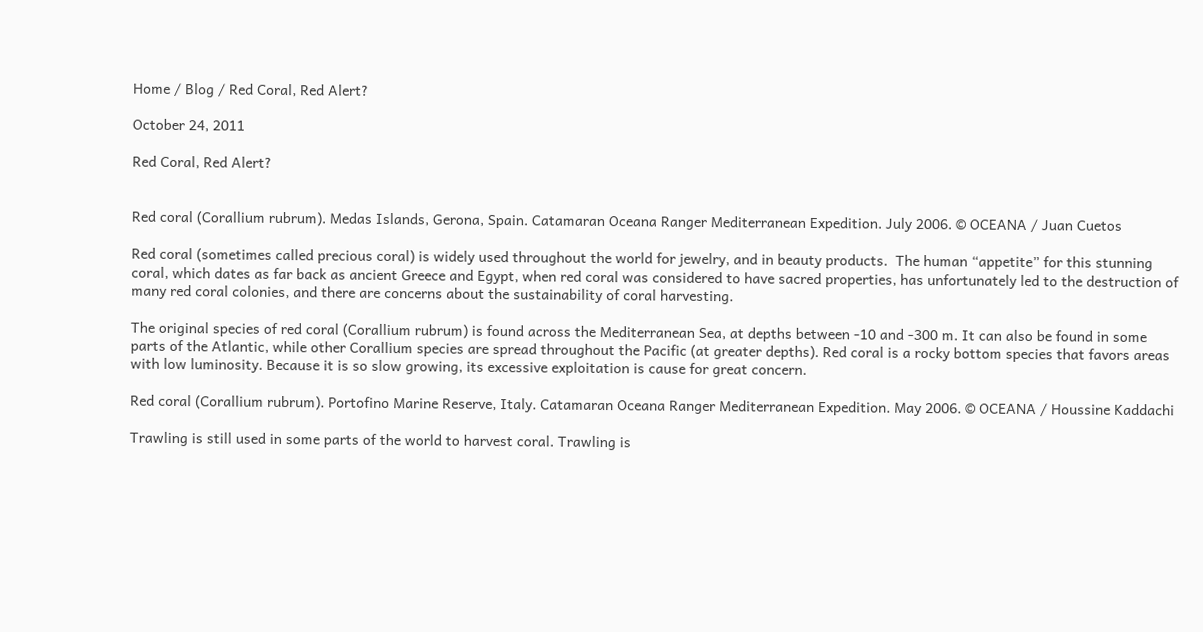Home / Blog / Red Coral, Red Alert?

October 24, 2011

Red Coral, Red Alert?


Red coral (Corallium rubrum). Medas Islands, Gerona, Spain. Catamaran Oceana Ranger Mediterranean Expedition. July 2006. © OCEANA / Juan Cuetos

Red coral (sometimes called precious coral) is widely used throughout the world for jewelry, and in beauty products.  The human “appetite” for this stunning coral, which dates as far back as ancient Greece and Egypt, when red coral was considered to have sacred properties, has unfortunately led to the destruction of many red coral colonies, and there are concerns about the sustainability of coral harvesting.

The original species of red coral (Corallium rubrum) is found across the Mediterranean Sea, at depths between -10 and -300 m. It can also be found in some parts of the Atlantic, while other Corallium species are spread throughout the Pacific (at greater depths). Red coral is a rocky bottom species that favors areas with low luminosity. Because it is so slow growing, its excessive exploitation is cause for great concern.

Red coral (Corallium rubrum). Portofino Marine Reserve, Italy. Catamaran Oceana Ranger Mediterranean Expedition. May 2006. © OCEANA / Houssine Kaddachi

Trawling is still used in some parts of the world to harvest coral. Trawling is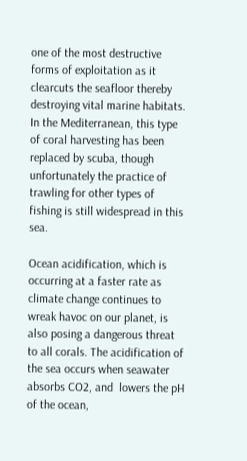one of the most destructive forms of exploitation as it clearcuts the seafloor thereby destroying vital marine habitats.  In the Mediterranean, this type of coral harvesting has been replaced by scuba, though unfortunately the practice of trawling for other types of fishing is still widespread in this sea.

Ocean acidification, which is occurring at a faster rate as climate change continues to wreak havoc on our planet, is also posing a dangerous threat to all corals. The acidification of the sea occurs when seawater absorbs CO2, and  lowers the pH of the ocean,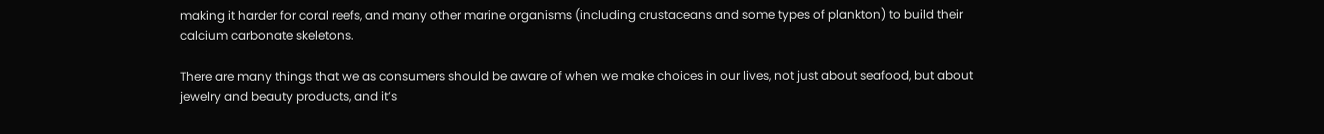making it harder for coral reefs, and many other marine organisms (including crustaceans and some types of plankton) to build their calcium carbonate skeletons.

There are many things that we as consumers should be aware of when we make choices in our lives, not just about seafood, but about jewelry and beauty products, and it’s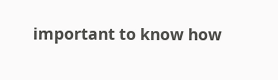important to know how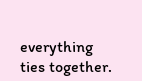everything ties together.